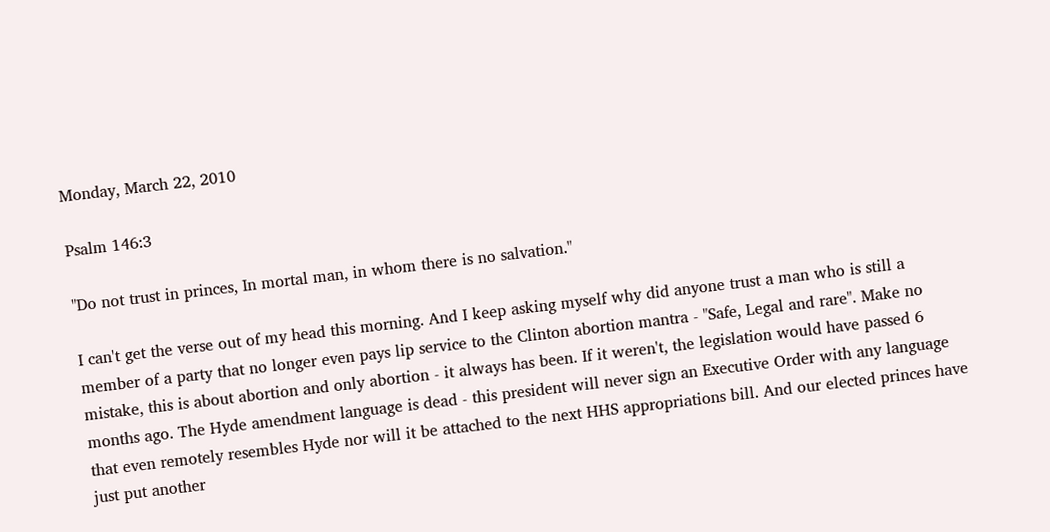Monday, March 22, 2010

Psalm 146:3

"Do not trust in princes, In mortal man, in whom there is no salvation."

I can't get the verse out of my head this morning. And I keep asking myself why did anyone trust a man who is still a member of a party that no longer even pays lip service to the Clinton abortion mantra - "Safe, Legal and rare". Make no mistake, this is about abortion and only abortion - it always has been. If it weren't, the legislation would have passed 6 months ago. The Hyde amendment language is dead - this president will never sign an Executive Order with any language that even remotely resembles Hyde nor will it be attached to the next HHS appropriations bill. And our elected princes have just put another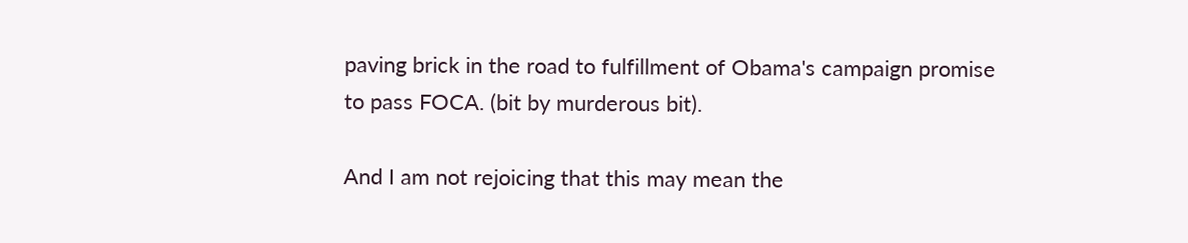paving brick in the road to fulfillment of Obama's campaign promise to pass FOCA. (bit by murderous bit).

And I am not rejoicing that this may mean the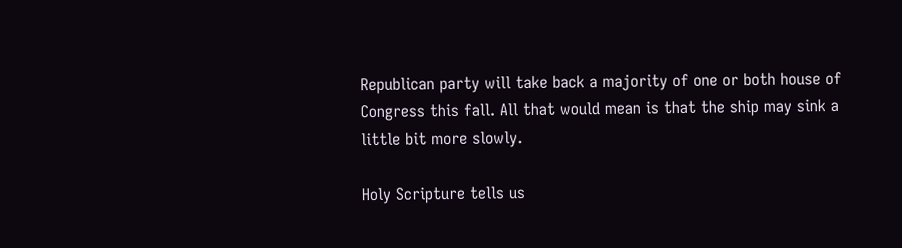Republican party will take back a majority of one or both house of Congress this fall. All that would mean is that the ship may sink a little bit more slowly.

Holy Scripture tells us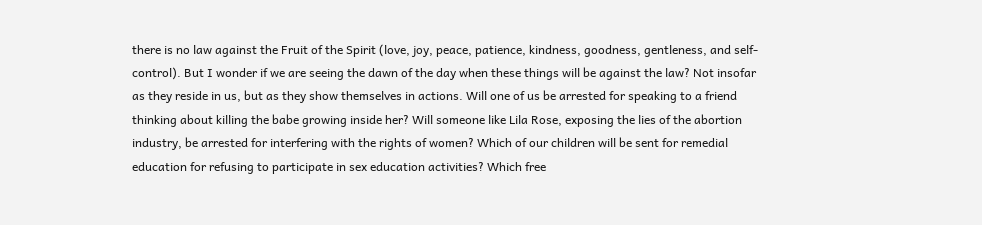there is no law against the Fruit of the Spirit (love, joy, peace, patience, kindness, goodness, gentleness, and self-control). But I wonder if we are seeing the dawn of the day when these things will be against the law? Not insofar as they reside in us, but as they show themselves in actions. Will one of us be arrested for speaking to a friend thinking about killing the babe growing inside her? Will someone like Lila Rose, exposing the lies of the abortion industry, be arrested for interfering with the rights of women? Which of our children will be sent for remedial education for refusing to participate in sex education activities? Which free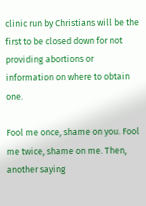clinic run by Christians will be the first to be closed down for not providing abortions or information on where to obtain one.

Fool me once, shame on you. Fool me twice, shame on me. Then, another saying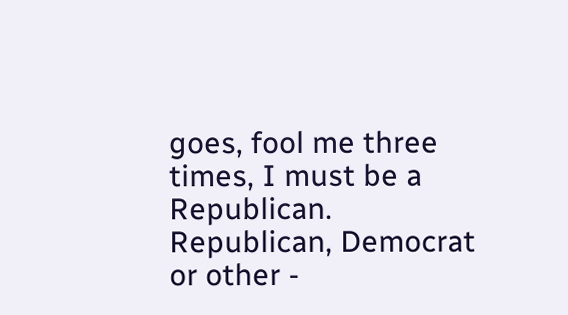goes, fool me three times, I must be a Republican. Republican, Democrat or other -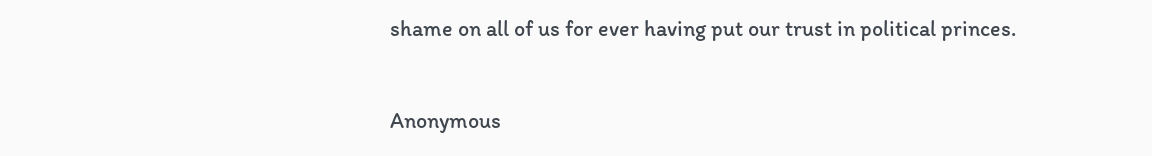shame on all of us for ever having put our trust in political princes.


Anonymous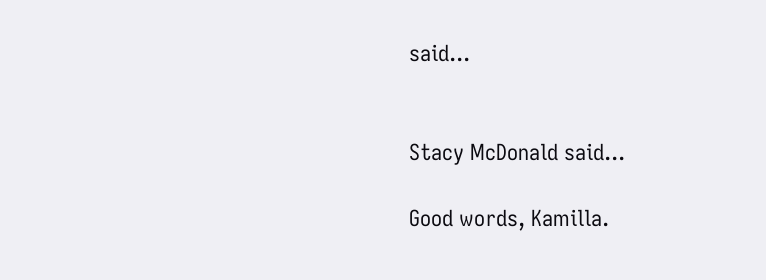said...


Stacy McDonald said...

Good words, Kamilla.